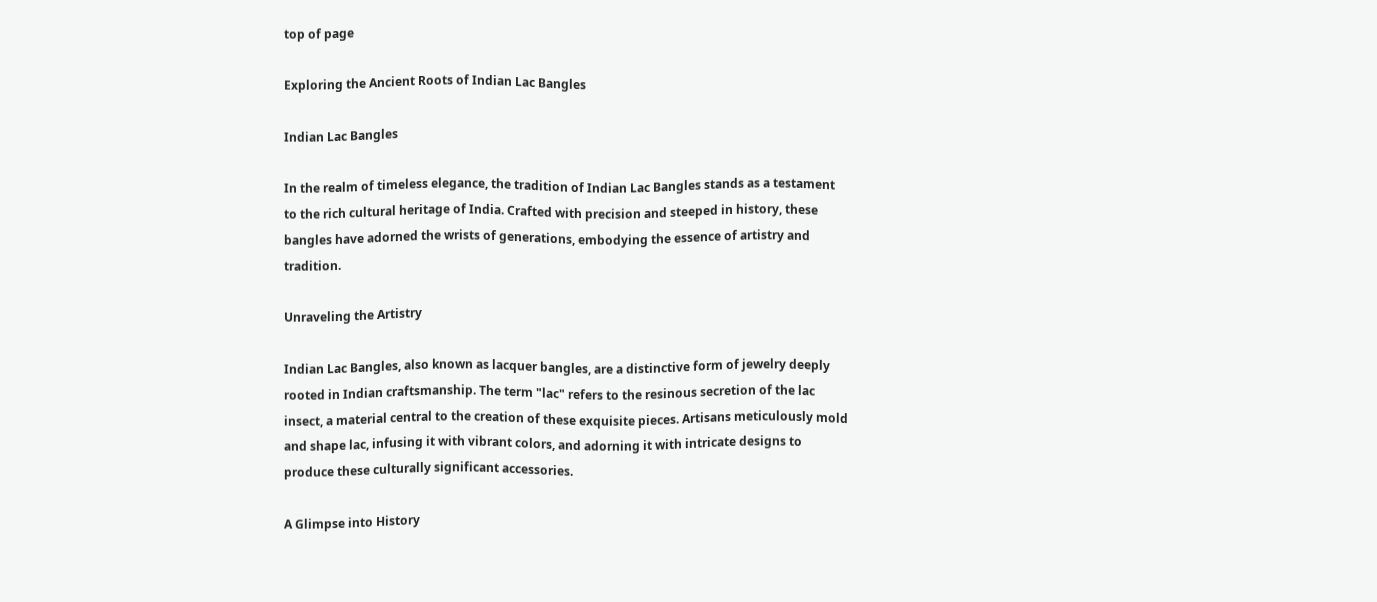top of page

Exploring the Ancient Roots of Indian Lac Bangles

Indian Lac Bangles

In the realm of timeless elegance, the tradition of Indian Lac Bangles stands as a testament to the rich cultural heritage of India. Crafted with precision and steeped in history, these bangles have adorned the wrists of generations, embodying the essence of artistry and tradition.

Unraveling the Artistry

Indian Lac Bangles, also known as lacquer bangles, are a distinctive form of jewelry deeply rooted in Indian craftsmanship. The term "lac" refers to the resinous secretion of the lac insect, a material central to the creation of these exquisite pieces. Artisans meticulously mold and shape lac, infusing it with vibrant colors, and adorning it with intricate designs to produce these culturally significant accessories.

A Glimpse into History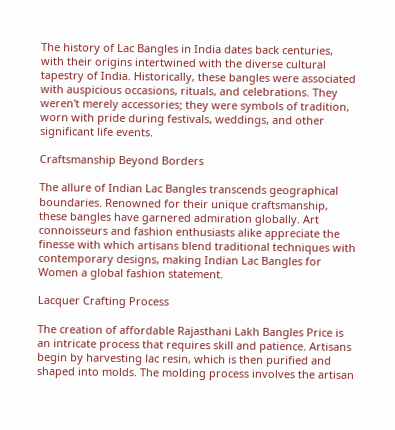The history of Lac Bangles in India dates back centuries, with their origins intertwined with the diverse cultural tapestry of India. Historically, these bangles were associated with auspicious occasions, rituals, and celebrations. They weren't merely accessories; they were symbols of tradition, worn with pride during festivals, weddings, and other significant life events.

Craftsmanship Beyond Borders

The allure of Indian Lac Bangles transcends geographical boundaries. Renowned for their unique craftsmanship, these bangles have garnered admiration globally. Art connoisseurs and fashion enthusiasts alike appreciate the finesse with which artisans blend traditional techniques with contemporary designs, making Indian Lac Bangles for Women a global fashion statement.

Lacquer Crafting Process

The creation of affordable Rajasthani Lakh Bangles Price is an intricate process that requires skill and patience. Artisans begin by harvesting lac resin, which is then purified and shaped into molds. The molding process involves the artisan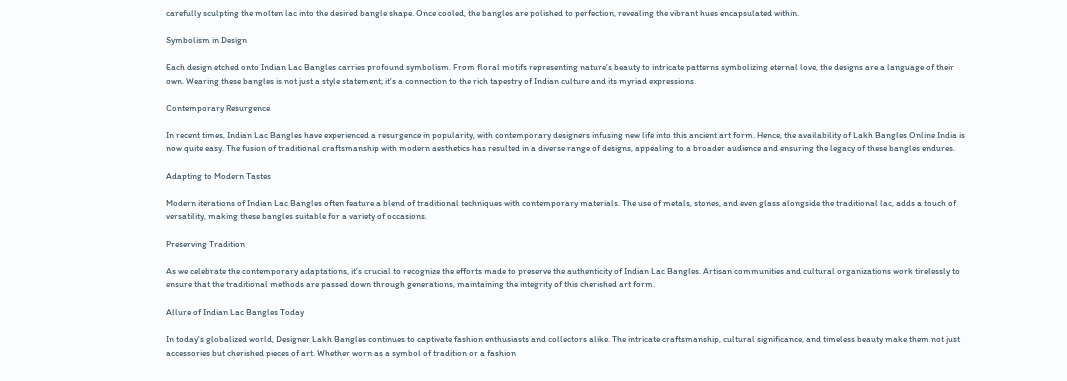carefully sculpting the molten lac into the desired bangle shape. Once cooled, the bangles are polished to perfection, revealing the vibrant hues encapsulated within.

Symbolism in Design

Each design etched onto Indian Lac Bangles carries profound symbolism. From floral motifs representing nature's beauty to intricate patterns symbolizing eternal love, the designs are a language of their own. Wearing these bangles is not just a style statement; it's a connection to the rich tapestry of Indian culture and its myriad expressions.

Contemporary Resurgence

In recent times, Indian Lac Bangles have experienced a resurgence in popularity, with contemporary designers infusing new life into this ancient art form. Hence, the availability of Lakh Bangles Online India is now quite easy. The fusion of traditional craftsmanship with modern aesthetics has resulted in a diverse range of designs, appealing to a broader audience and ensuring the legacy of these bangles endures.

Adapting to Modern Tastes

Modern iterations of Indian Lac Bangles often feature a blend of traditional techniques with contemporary materials. The use of metals, stones, and even glass alongside the traditional lac, adds a touch of versatility, making these bangles suitable for a variety of occasions.

Preserving Tradition

As we celebrate the contemporary adaptations, it's crucial to recognize the efforts made to preserve the authenticity of Indian Lac Bangles. Artisan communities and cultural organizations work tirelessly to ensure that the traditional methods are passed down through generations, maintaining the integrity of this cherished art form.

Allure of Indian Lac Bangles Today

In today's globalized world, Designer Lakh Bangles continues to captivate fashion enthusiasts and collectors alike. The intricate craftsmanship, cultural significance, and timeless beauty make them not just accessories but cherished pieces of art. Whether worn as a symbol of tradition or a fashion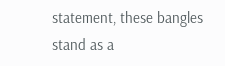statement, these bangles stand as a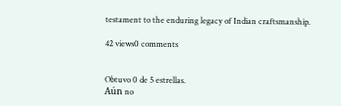testament to the enduring legacy of Indian craftsmanship.

42 views0 comments


Obtuvo 0 de 5 estrellas.
Aún no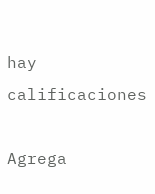hay calificaciones

Agrega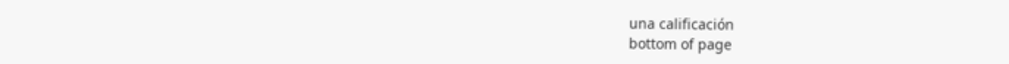una calificación
bottom of page